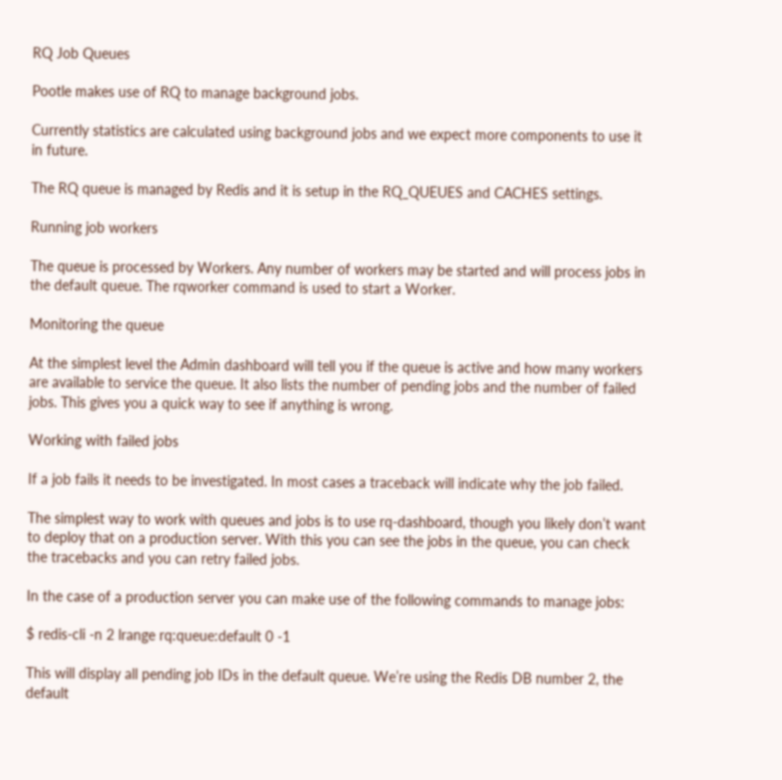RQ Job Queues

Pootle makes use of RQ to manage background jobs.

Currently statistics are calculated using background jobs and we expect more components to use it in future.

The RQ queue is managed by Redis and it is setup in the RQ_QUEUES and CACHES settings.

Running job workers

The queue is processed by Workers. Any number of workers may be started and will process jobs in the default queue. The rqworker command is used to start a Worker.

Monitoring the queue

At the simplest level the Admin dashboard will tell you if the queue is active and how many workers are available to service the queue. It also lists the number of pending jobs and the number of failed jobs. This gives you a quick way to see if anything is wrong.

Working with failed jobs

If a job fails it needs to be investigated. In most cases a traceback will indicate why the job failed.

The simplest way to work with queues and jobs is to use rq-dashboard, though you likely don’t want to deploy that on a production server. With this you can see the jobs in the queue, you can check the tracebacks and you can retry failed jobs.

In the case of a production server you can make use of the following commands to manage jobs:

$ redis-cli -n 2 lrange rq:queue:default 0 -1

This will display all pending job IDs in the default queue. We’re using the Redis DB number 2, the default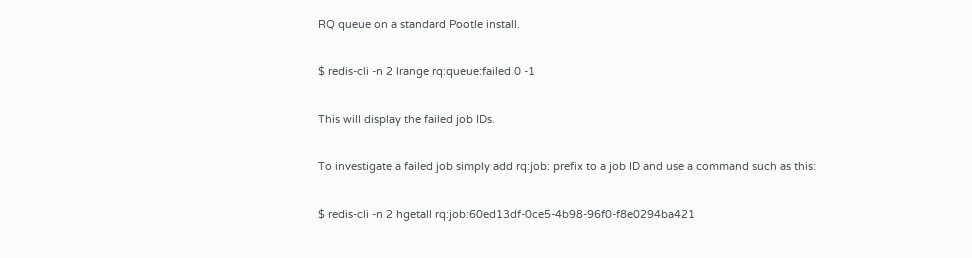RQ queue on a standard Pootle install.

$ redis-cli -n 2 lrange rq:queue:failed 0 -1

This will display the failed job IDs.

To investigate a failed job simply add rq:job: prefix to a job ID and use a command such as this:

$ redis-cli -n 2 hgetall rq:job:60ed13df-0ce5-4b98-96f0-f8e0294ba421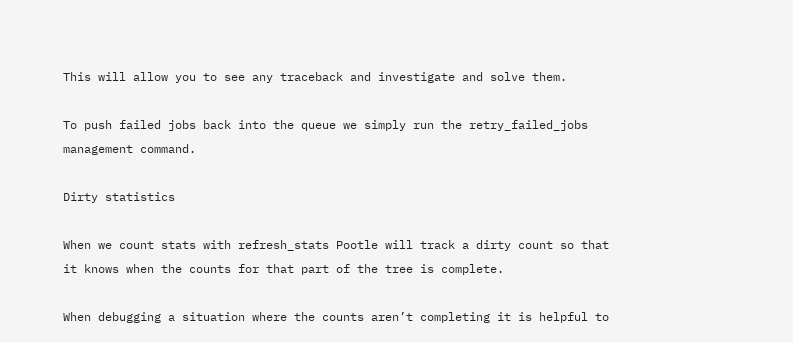This will allow you to see any traceback and investigate and solve them.

To push failed jobs back into the queue we simply run the retry_failed_jobs management command.

Dirty statistics

When we count stats with refresh_stats Pootle will track a dirty count so that it knows when the counts for that part of the tree is complete.

When debugging a situation where the counts aren’t completing it is helpful to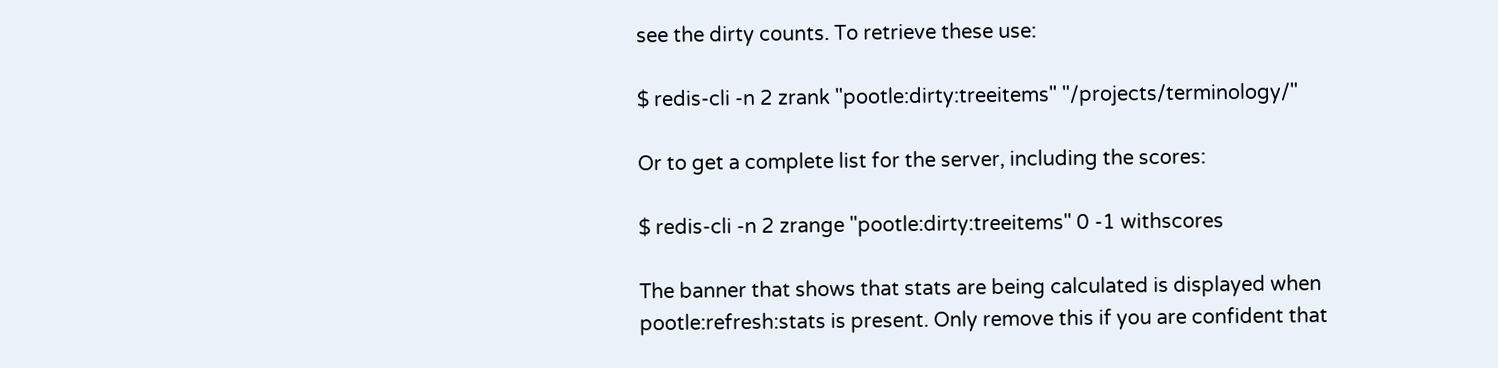see the dirty counts. To retrieve these use:

$ redis-cli -n 2 zrank "pootle:dirty:treeitems" "/projects/terminology/"

Or to get a complete list for the server, including the scores:

$ redis-cli -n 2 zrange "pootle:dirty:treeitems" 0 -1 withscores

The banner that shows that stats are being calculated is displayed when pootle:refresh:stats is present. Only remove this if you are confident that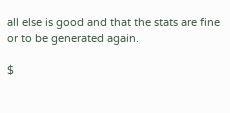all else is good and that the stats are fine or to be generated again.

$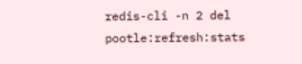redis-cli -n 2 del pootle:refresh:stats